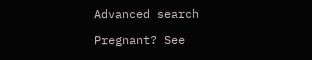Advanced search

Pregnant? See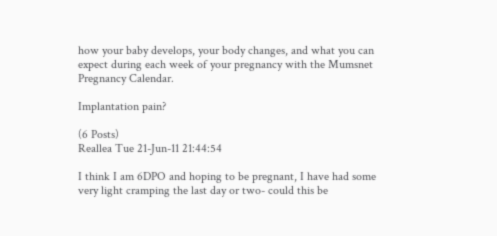how your baby develops, your body changes, and what you can expect during each week of your pregnancy with the Mumsnet Pregnancy Calendar.

Implantation pain?

(6 Posts)
Reallea Tue 21-Jun-11 21:44:54

I think I am 6DPO and hoping to be pregnant, I have had some very light cramping the last day or two- could this be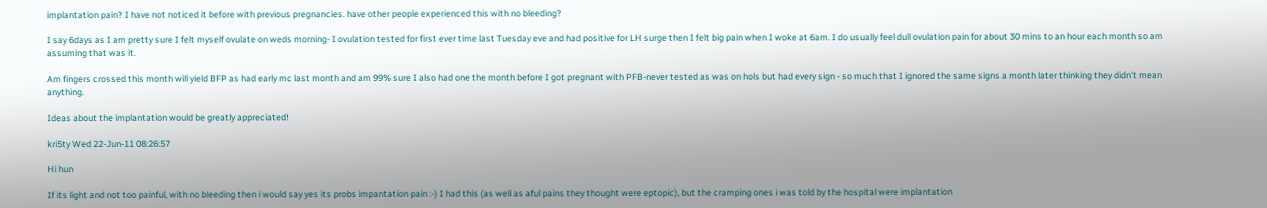implantation pain? I have not noticed it before with previous pregnancies. have other people experienced this with no bleeding?

I say 6days as I am pretty sure I felt myself ovulate on weds morning- I ovulation tested for first ever time last Tuesday eve and had positive for LH surge then I felt big pain when I woke at 6am. I do usually feel dull ovulation pain for about 30 mins to an hour each month so am assuming that was it.

Am fingers crossed this month will yield BFP as had early mc last month and am 99% sure I also had one the month before I got pregnant with PFB-never tested as was on hols but had every sign - so much that I ignored the same signs a month later thinking they didn't mean anything.

Ideas about the implantation would be greatly appreciated!

kri5ty Wed 22-Jun-11 08:26:57

Hi hun

If its light and not too painful, with no bleeding then i would say yes its probs impantation pain :-) I had this (as well as aful pains they thought were eptopic), but the cramping ones i was told by the hospital were implantation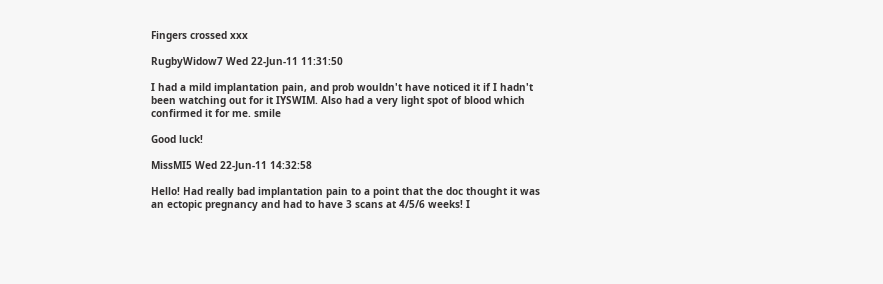Fingers crossed xxx

RugbyWidow7 Wed 22-Jun-11 11:31:50

I had a mild implantation pain, and prob wouldn't have noticed it if I hadn't been watching out for it IYSWIM. Also had a very light spot of blood which confirmed it for me. smile

Good luck!

MissMI5 Wed 22-Jun-11 14:32:58

Hello! Had really bad implantation pain to a point that the doc thought it was an ectopic pregnancy and had to have 3 scans at 4/5/6 weeks! I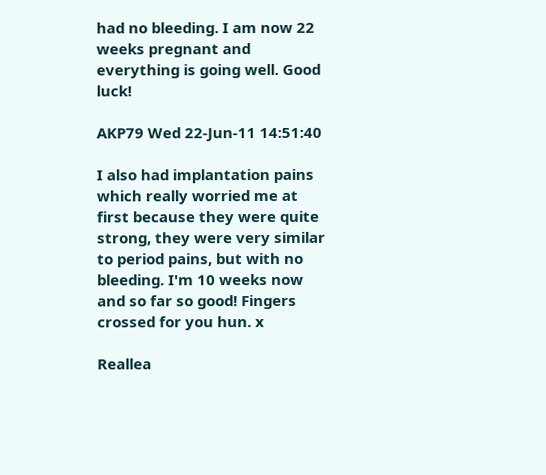had no bleeding. I am now 22 weeks pregnant and everything is going well. Good luck!

AKP79 Wed 22-Jun-11 14:51:40

I also had implantation pains which really worried me at first because they were quite strong, they were very similar to period pains, but with no bleeding. I'm 10 weeks now and so far so good! Fingers crossed for you hun. x

Reallea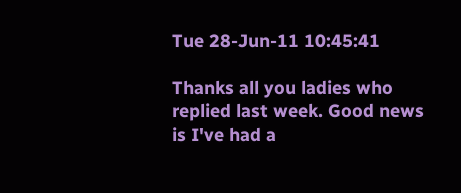Tue 28-Jun-11 10:45:41

Thanks all you ladies who replied last week. Good news is I've had a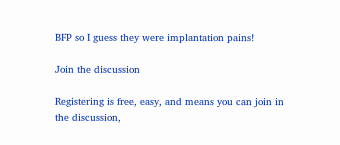BFP so I guess they were implantation pains!

Join the discussion

Registering is free, easy, and means you can join in the discussion,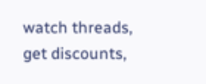watch threads, get discounts,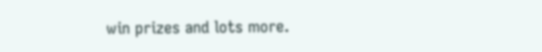win prizes and lots more.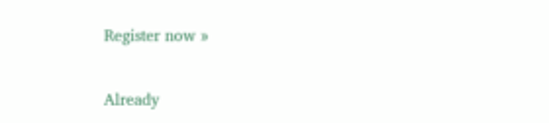Register now »

Already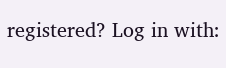registered? Log in with: